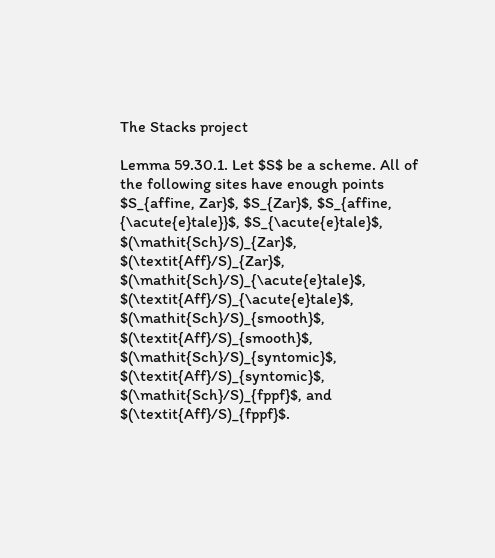The Stacks project

Lemma 59.30.1. Let $S$ be a scheme. All of the following sites have enough points $S_{affine, Zar}$, $S_{Zar}$, $S_{affine, {\acute{e}tale}}$, $S_{\acute{e}tale}$, $(\mathit{Sch}/S)_{Zar}$, $(\textit{Aff}/S)_{Zar}$, $(\mathit{Sch}/S)_{\acute{e}tale}$, $(\textit{Aff}/S)_{\acute{e}tale}$, $(\mathit{Sch}/S)_{smooth}$, $(\textit{Aff}/S)_{smooth}$, $(\mathit{Sch}/S)_{syntomic}$, $(\textit{Aff}/S)_{syntomic}$, $(\mathit{Sch}/S)_{fppf}$, and $(\textit{Aff}/S)_{fppf}$.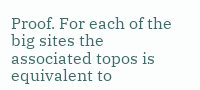Proof. For each of the big sites the associated topos is equivalent to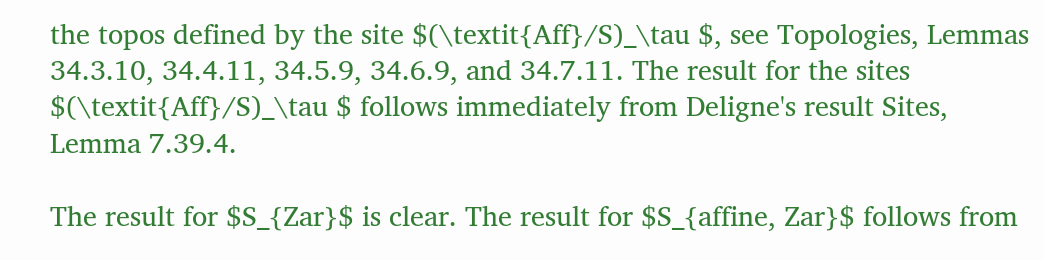the topos defined by the site $(\textit{Aff}/S)_\tau $, see Topologies, Lemmas 34.3.10, 34.4.11, 34.5.9, 34.6.9, and 34.7.11. The result for the sites $(\textit{Aff}/S)_\tau $ follows immediately from Deligne's result Sites, Lemma 7.39.4.

The result for $S_{Zar}$ is clear. The result for $S_{affine, Zar}$ follows from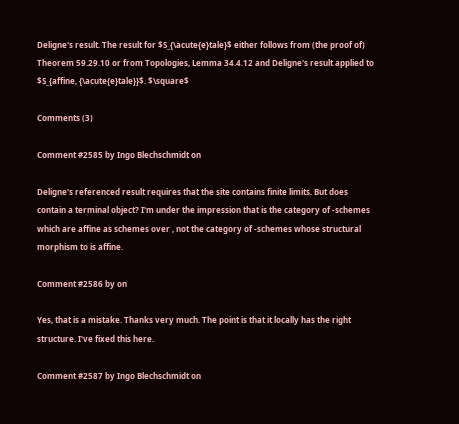Deligne's result. The result for $S_{\acute{e}tale}$ either follows from (the proof of) Theorem 59.29.10 or from Topologies, Lemma 34.4.12 and Deligne's result applied to $S_{affine, {\acute{e}tale}}$. $\square$

Comments (3)

Comment #2585 by Ingo Blechschmidt on

Deligne's referenced result requires that the site contains finite limits. But does contain a terminal object? I'm under the impression that is the category of -schemes which are affine as schemes over , not the category of -schemes whose structural morphism to is affine.

Comment #2586 by on

Yes, that is a mistake. Thanks very much. The point is that it locally has the right structure. I've fixed this here.

Comment #2587 by Ingo Blechschmidt on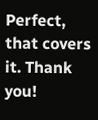Perfect, that covers it. Thank you!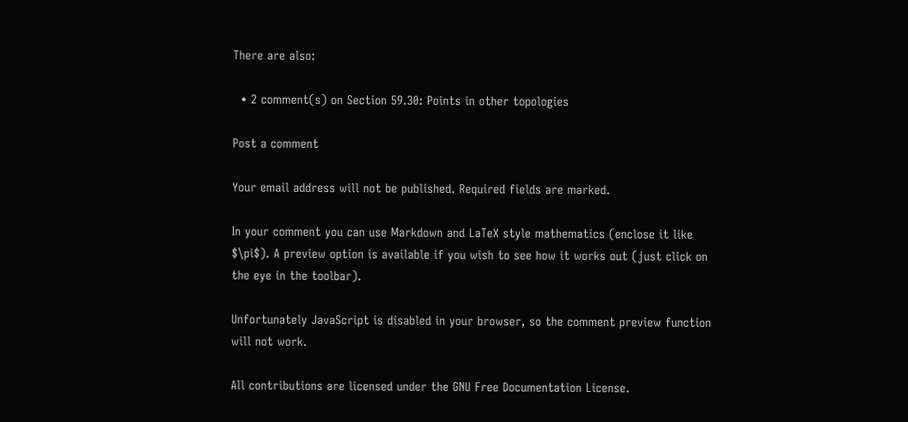There are also:

  • 2 comment(s) on Section 59.30: Points in other topologies

Post a comment

Your email address will not be published. Required fields are marked.

In your comment you can use Markdown and LaTeX style mathematics (enclose it like $\pi$). A preview option is available if you wish to see how it works out (just click on the eye in the toolbar).

Unfortunately JavaScript is disabled in your browser, so the comment preview function will not work.

All contributions are licensed under the GNU Free Documentation License.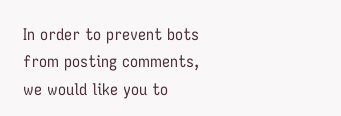In order to prevent bots from posting comments, we would like you to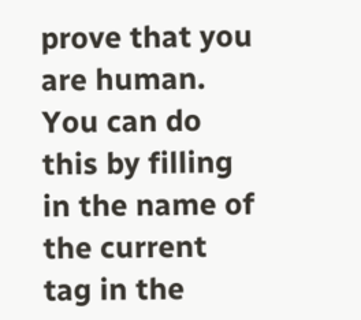prove that you are human. You can do this by filling in the name of the current tag in the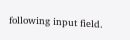following input field.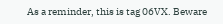As a reminder, this is tag 06VX. Beware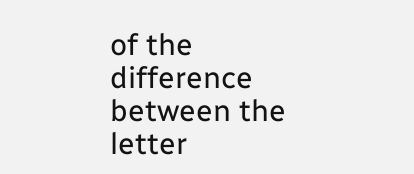of the difference between the letter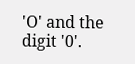'O' and the digit '0'.